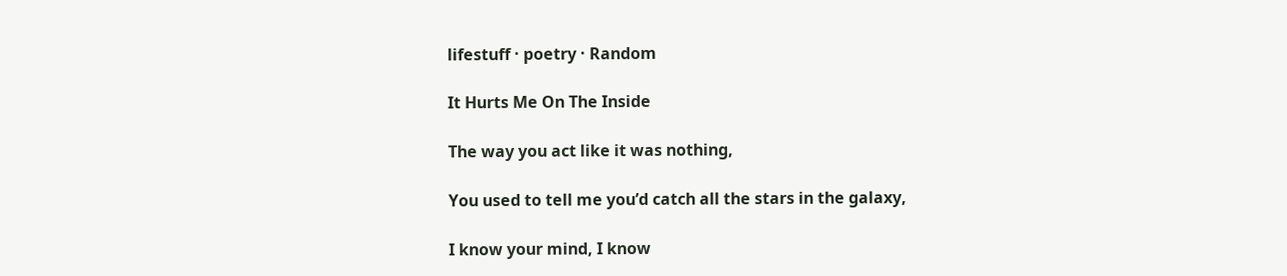lifestuff · poetry · Random

It Hurts Me On The Inside

The way you act like it was nothing,

You used to tell me you’d catch all the stars in the galaxy,

I know your mind, I know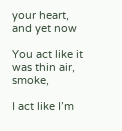your heart, and yet now

You act like it was thin air, smoke,

I act like I’m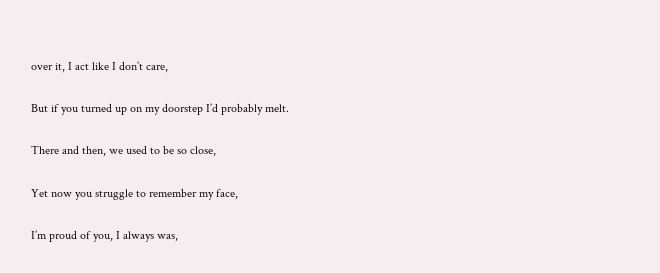over it, I act like I don’t care,

But if you turned up on my doorstep I’d probably melt.

There and then, we used to be so close,

Yet now you struggle to remember my face,

I’m proud of you, I always was,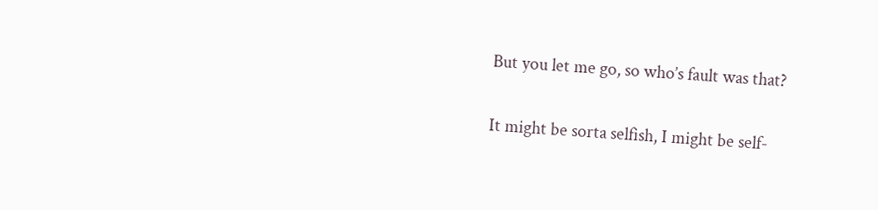But you let me go, so who’s fault was that?

It might be sorta selfish, I might be self-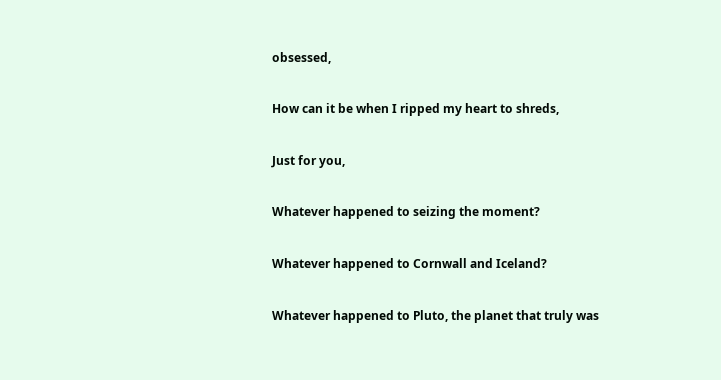obsessed,

How can it be when I ripped my heart to shreds,

Just for you,

Whatever happened to seizing the moment?

Whatever happened to Cornwall and Iceland?

Whatever happened to Pluto, the planet that truly was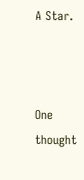A Star.



One thought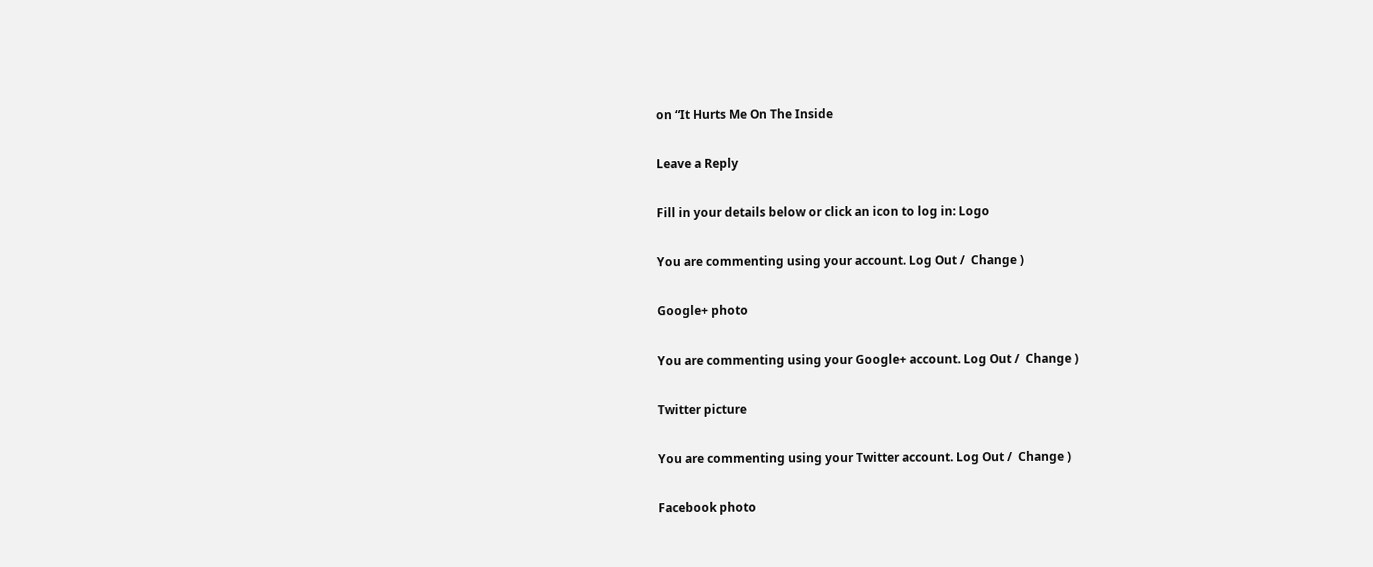on “It Hurts Me On The Inside

Leave a Reply

Fill in your details below or click an icon to log in: Logo

You are commenting using your account. Log Out /  Change )

Google+ photo

You are commenting using your Google+ account. Log Out /  Change )

Twitter picture

You are commenting using your Twitter account. Log Out /  Change )

Facebook photo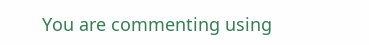You are commenting using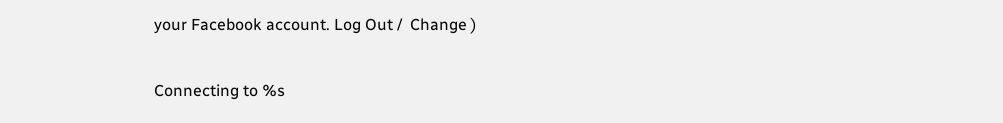your Facebook account. Log Out /  Change )

Connecting to %s